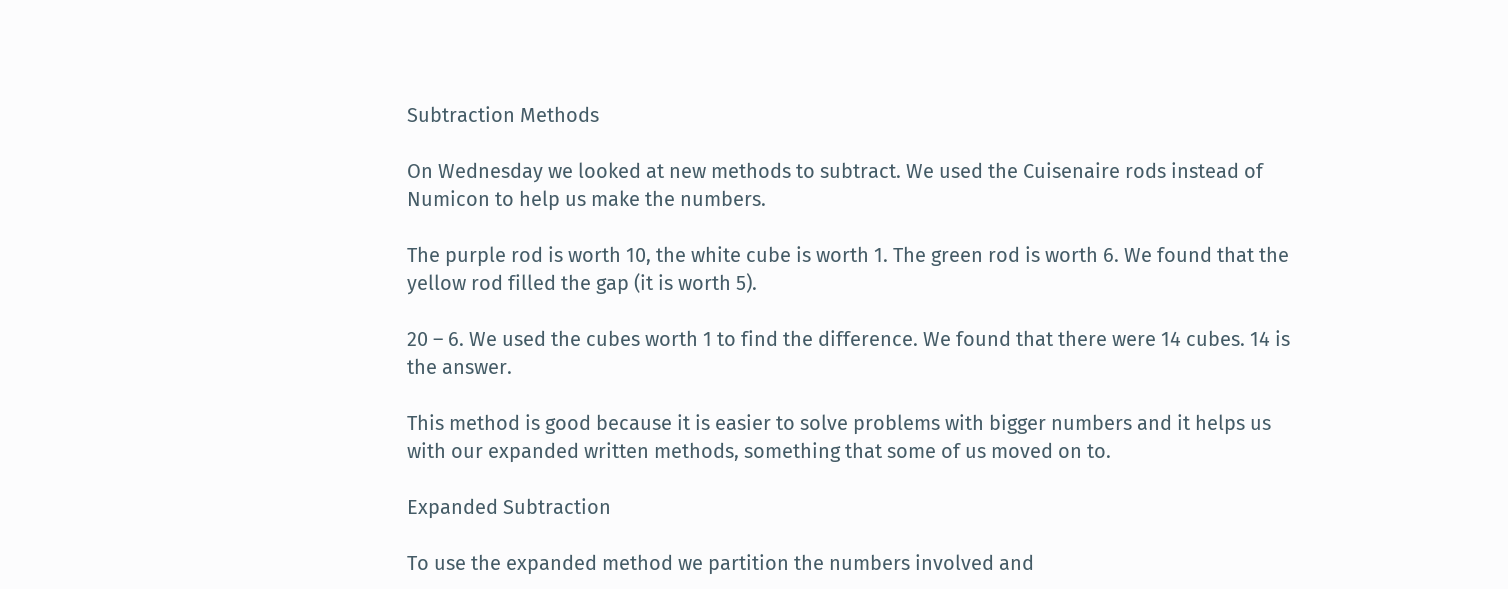Subtraction Methods

On Wednesday we looked at new methods to subtract. We used the Cuisenaire rods instead of Numicon to help us make the numbers.

The purple rod is worth 10, the white cube is worth 1. The green rod is worth 6. We found that the yellow rod filled the gap (it is worth 5).

20 – 6. We used the cubes worth 1 to find the difference. We found that there were 14 cubes. 14 is the answer.

This method is good because it is easier to solve problems with bigger numbers and it helps us with our expanded written methods, something that some of us moved on to.

Expanded Subtraction

To use the expanded method we partition the numbers involved and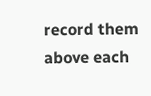record them above each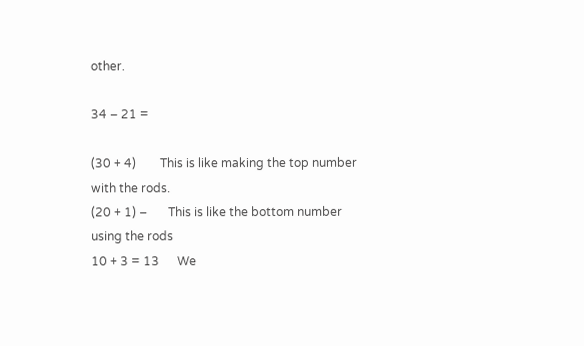other.

34 – 21 =

(30 + 4)        This is like making the top number with the rods.
(20 + 1) –       This is like the bottom number using the rods
10 + 3 = 13      We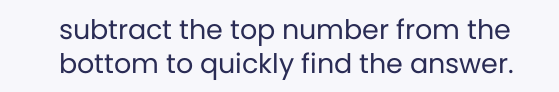subtract the top number from the bottom to quickly find the answer.